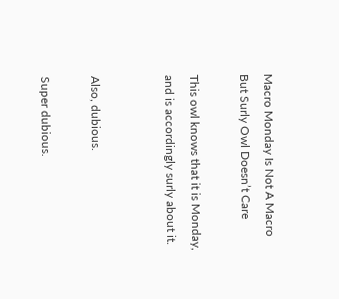Macro Monday Is Not A Macro But Surly Owl Doesn’t Care

This owl knows that it is Monday, and is accordingly surly about it.


Also, dubious.

Super dubious.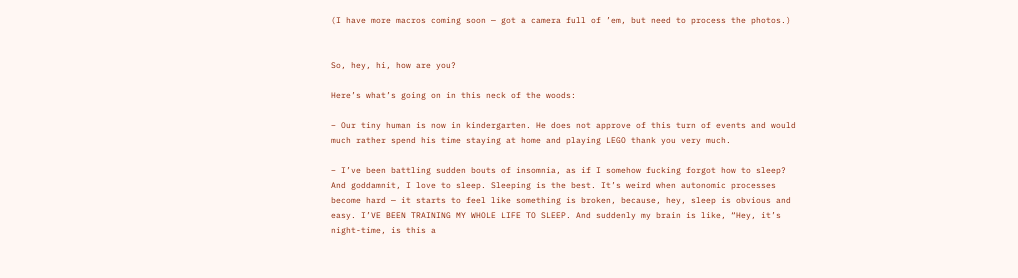(I have more macros coming soon — got a camera full of ’em, but need to process the photos.)


So, hey, hi, how are you?

Here’s what’s going on in this neck of the woods:

– Our tiny human is now in kindergarten. He does not approve of this turn of events and would much rather spend his time staying at home and playing LEGO thank you very much.

– I’ve been battling sudden bouts of insomnia, as if I somehow fucking forgot how to sleep? And goddamnit, I love to sleep. Sleeping is the best. It’s weird when autonomic processes become hard — it starts to feel like something is broken, because, hey, sleep is obvious and easy. I’VE BEEN TRAINING MY WHOLE LIFE TO SLEEP. And suddenly my brain is like, “Hey, it’s night-time, is this a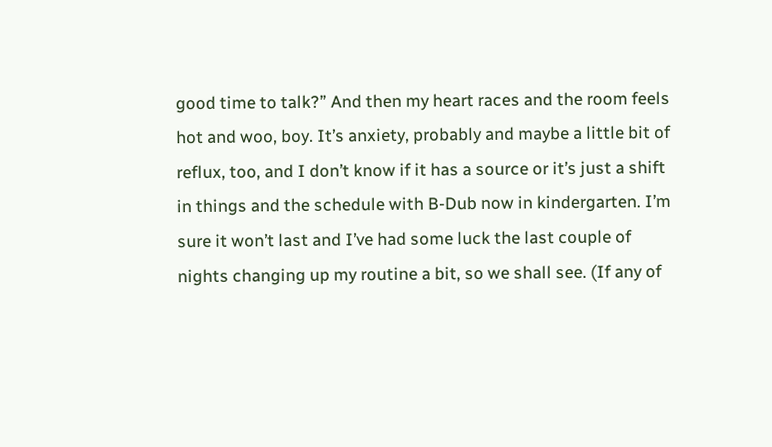good time to talk?” And then my heart races and the room feels hot and woo, boy. It’s anxiety, probably and maybe a little bit of reflux, too, and I don’t know if it has a source or it’s just a shift in things and the schedule with B-Dub now in kindergarten. I’m sure it won’t last and I’ve had some luck the last couple of nights changing up my routine a bit, so we shall see. (If any of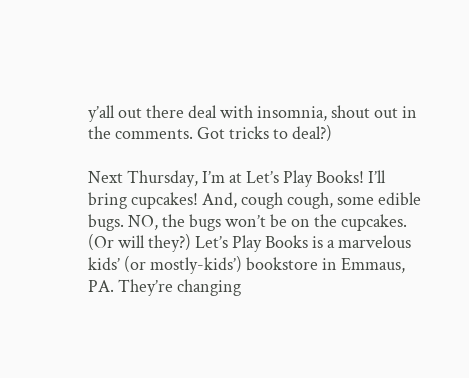y’all out there deal with insomnia, shout out in the comments. Got tricks to deal?)

Next Thursday, I’m at Let’s Play Books! I’ll bring cupcakes! And, cough cough, some edible bugs. NO, the bugs won’t be on the cupcakes. (Or will they?) Let’s Play Books is a marvelous kids’ (or mostly-kids’) bookstore in Emmaus, PA. They’re changing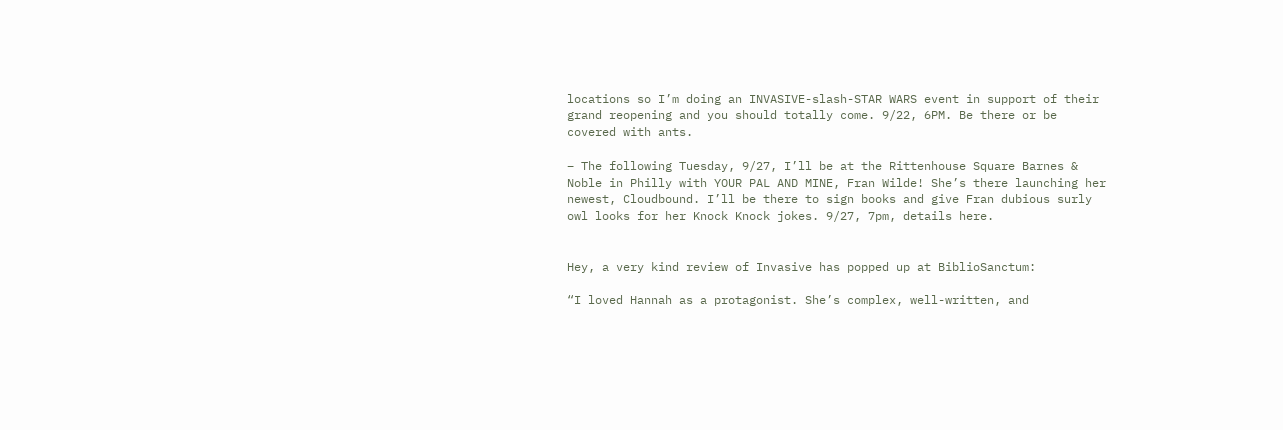locations so I’m doing an INVASIVE-slash-STAR WARS event in support of their grand reopening and you should totally come. 9/22, 6PM. Be there or be covered with ants.

– The following Tuesday, 9/27, I’ll be at the Rittenhouse Square Barnes & Noble in Philly with YOUR PAL AND MINE, Fran Wilde! She’s there launching her newest, Cloudbound. I’ll be there to sign books and give Fran dubious surly owl looks for her Knock Knock jokes. 9/27, 7pm, details here.


Hey, a very kind review of Invasive has popped up at BiblioSanctum:

“I loved Hannah as a protagonist. She’s complex, well-written, and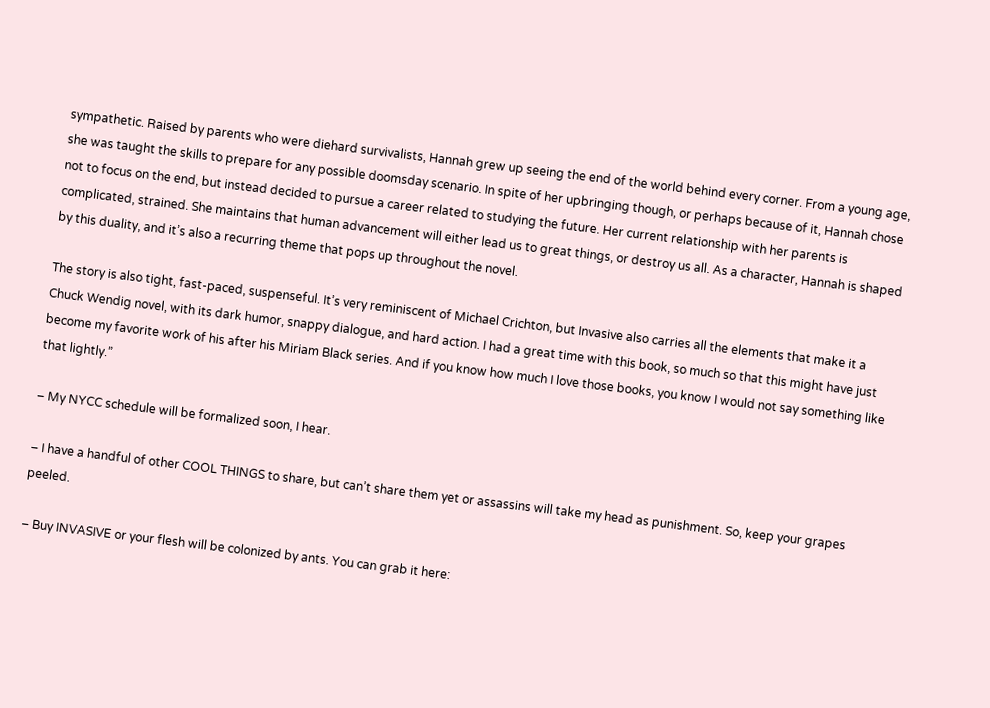sympathetic. Raised by parents who were diehard survivalists, Hannah grew up seeing the end of the world behind every corner. From a young age, she was taught the skills to prepare for any possible doomsday scenario. In spite of her upbringing though, or perhaps because of it, Hannah chose not to focus on the end, but instead decided to pursue a career related to studying the future. Her current relationship with her parents is complicated, strained. She maintains that human advancement will either lead us to great things, or destroy us all. As a character, Hannah is shaped by this duality, and it’s also a recurring theme that pops up throughout the novel.

The story is also tight, fast-paced, suspenseful. It’s very reminiscent of Michael Crichton, but Invasive also carries all the elements that make it a Chuck Wendig novel, with its dark humor, snappy dialogue, and hard action. I had a great time with this book, so much so that this might have just become my favorite work of his after his Miriam Black series. And if you know how much I love those books, you know I would not say something like that lightly.”

– My NYCC schedule will be formalized soon, I hear.

– I have a handful of other COOL THINGS to share, but can’t share them yet or assassins will take my head as punishment. So, keep your grapes peeled.

– Buy INVASIVE or your flesh will be colonized by ants. You can grab it here: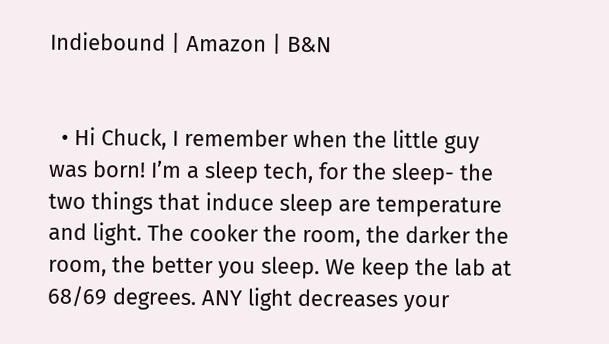Indiebound | Amazon | B&N


  • Hi Chuck, I remember when the little guy was born! I’m a sleep tech, for the sleep- the two things that induce sleep are temperature and light. The cooker the room, the darker the room, the better you sleep. We keep the lab at 68/69 degrees. ANY light decreases your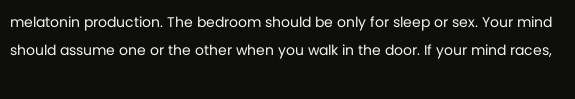melatonin production. The bedroom should be only for sleep or sex. Your mind should assume one or the other when you walk in the door. If your mind races,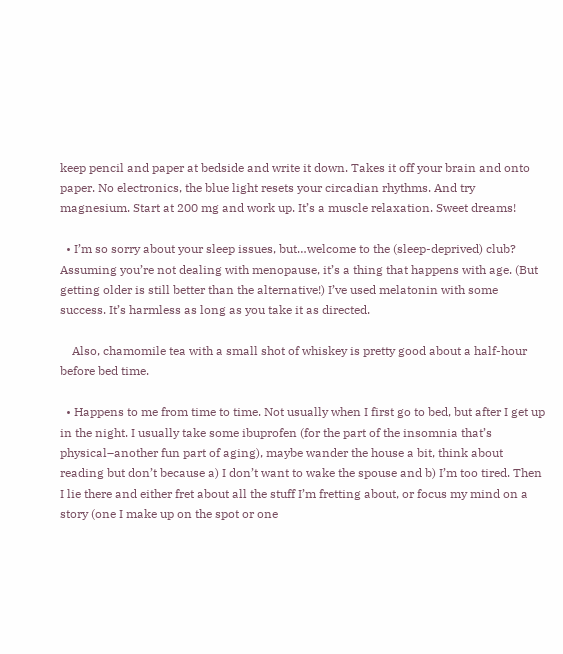keep pencil and paper at bedside and write it down. Takes it off your brain and onto paper. No electronics, the blue light resets your circadian rhythms. And try magnesium. Start at 200 mg and work up. It’s a muscle relaxation. Sweet dreams!

  • I’m so sorry about your sleep issues, but…welcome to the (sleep-deprived) club? Assuming you’re not dealing with menopause, it’s a thing that happens with age. (But getting older is still better than the alternative!) I’ve used melatonin with some success. It’s harmless as long as you take it as directed.

    Also, chamomile tea with a small shot of whiskey is pretty good about a half-hour before bed time.

  • Happens to me from time to time. Not usually when I first go to bed, but after I get up in the night. I usually take some ibuprofen (for the part of the insomnia that’s physical–another fun part of aging), maybe wander the house a bit, think about reading but don’t because a) I don’t want to wake the spouse and b) I’m too tired. Then I lie there and either fret about all the stuff I’m fretting about, or focus my mind on a story (one I make up on the spot or one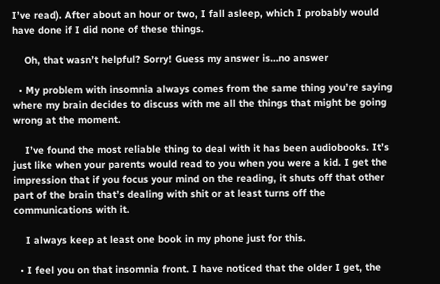I’ve read). After about an hour or two, I fall asleep, which I probably would have done if I did none of these things.

    Oh, that wasn’t helpful? Sorry! Guess my answer is…no answer

  • My problem with insomnia always comes from the same thing you’re saying where my brain decides to discuss with me all the things that might be going wrong at the moment.

    I’ve found the most reliable thing to deal with it has been audiobooks. It’s just like when your parents would read to you when you were a kid. I get the impression that if you focus your mind on the reading, it shuts off that other part of the brain that’s dealing with shit or at least turns off the communications with it.

    I always keep at least one book in my phone just for this.

  • I feel you on that insomnia front. I have noticed that the older I get, the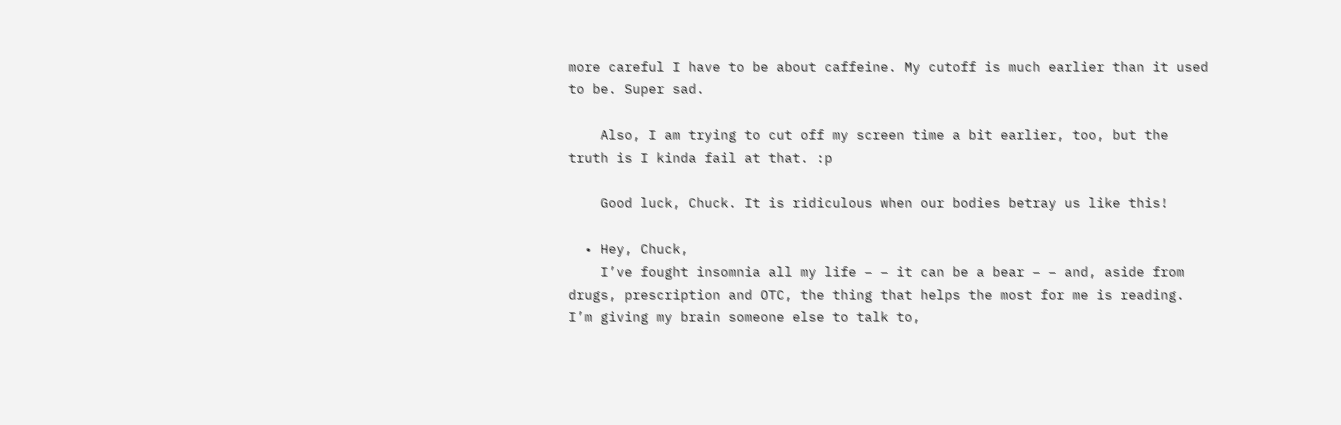more careful I have to be about caffeine. My cutoff is much earlier than it used to be. Super sad.

    Also, I am trying to cut off my screen time a bit earlier, too, but the truth is I kinda fail at that. :p

    Good luck, Chuck. It is ridiculous when our bodies betray us like this!

  • Hey, Chuck,
    I’ve fought insomnia all my life – – it can be a bear – – and, aside from drugs, prescription and OTC, the thing that helps the most for me is reading. I’m giving my brain someone else to talk to,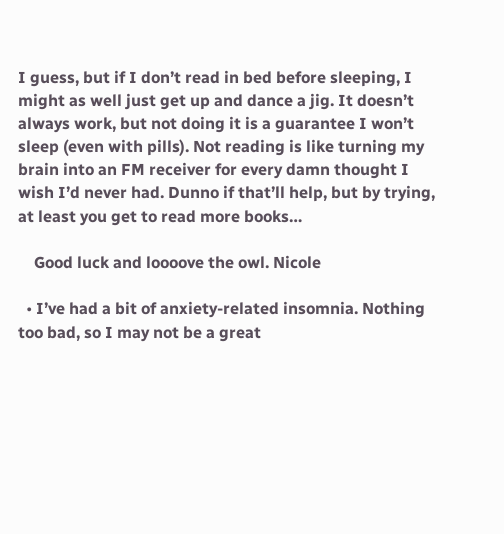I guess, but if I don’t read in bed before sleeping, I might as well just get up and dance a jig. It doesn’t always work, but not doing it is a guarantee I won’t sleep (even with pills). Not reading is like turning my brain into an FM receiver for every damn thought I wish I’d never had. Dunno if that’ll help, but by trying, at least you get to read more books…

    Good luck and loooove the owl. Nicole

  • I’ve had a bit of anxiety-related insomnia. Nothing too bad, so I may not be a great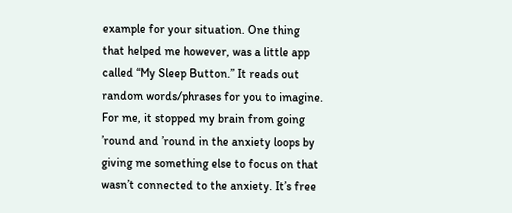example for your situation. One thing that helped me however, was a little app called “My Sleep Button.” It reads out random words/phrases for you to imagine. For me, it stopped my brain from going ’round and ’round in the anxiety loops by giving me something else to focus on that wasn’t connected to the anxiety. It’s free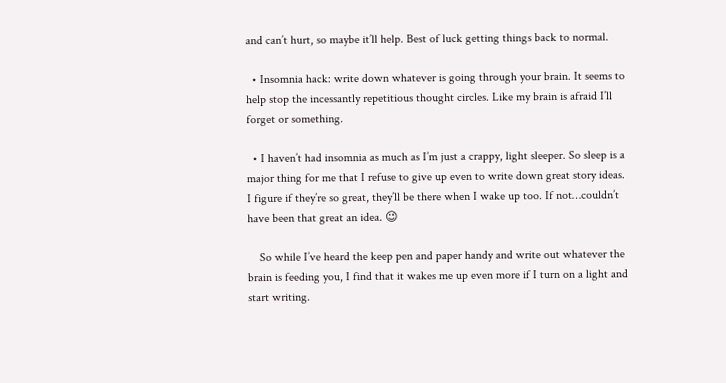and can’t hurt, so maybe it’ll help. Best of luck getting things back to normal.

  • Insomnia hack: write down whatever is going through your brain. It seems to help stop the incessantly repetitious thought circles. Like my brain is afraid I’ll forget or something.

  • I haven’t had insomnia as much as I’m just a crappy, light sleeper. So sleep is a major thing for me that I refuse to give up even to write down great story ideas. I figure if they’re so great, they’ll be there when I wake up too. If not…couldn’t have been that great an idea. 😉

    So while I’ve heard the keep pen and paper handy and write out whatever the brain is feeding you, I find that it wakes me up even more if I turn on a light and start writing.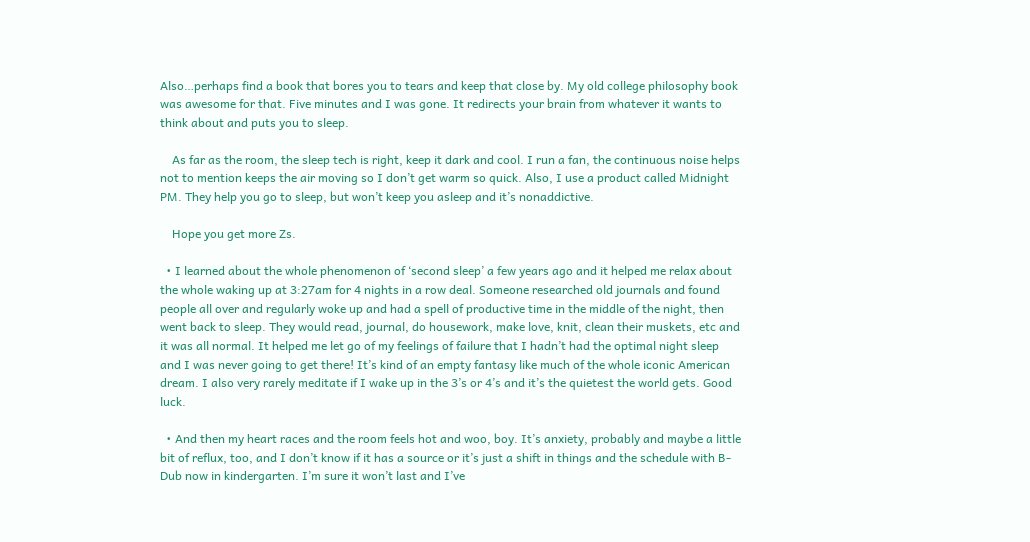Also…perhaps find a book that bores you to tears and keep that close by. My old college philosophy book was awesome for that. Five minutes and I was gone. It redirects your brain from whatever it wants to think about and puts you to sleep.

    As far as the room, the sleep tech is right, keep it dark and cool. I run a fan, the continuous noise helps not to mention keeps the air moving so I don’t get warm so quick. Also, I use a product called Midnight PM. They help you go to sleep, but won’t keep you asleep and it’s nonaddictive.

    Hope you get more Zs.

  • I learned about the whole phenomenon of ‘second sleep’ a few years ago and it helped me relax about the whole waking up at 3:27am for 4 nights in a row deal. Someone researched old journals and found people all over and regularly woke up and had a spell of productive time in the middle of the night, then went back to sleep. They would read, journal, do housework, make love, knit, clean their muskets, etc and it was all normal. It helped me let go of my feelings of failure that I hadn’t had the optimal night sleep and I was never going to get there! It’s kind of an empty fantasy like much of the whole iconic American dream. I also very rarely meditate if I wake up in the 3’s or 4’s and it’s the quietest the world gets. Good luck.

  • And then my heart races and the room feels hot and woo, boy. It’s anxiety, probably and maybe a little bit of reflux, too, and I don’t know if it has a source or it’s just a shift in things and the schedule with B-Dub now in kindergarten. I’m sure it won’t last and I’ve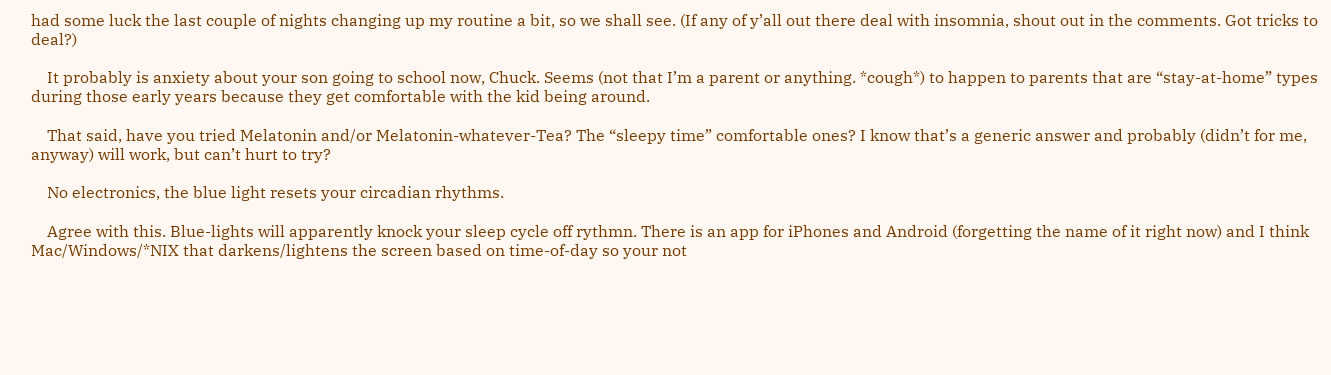had some luck the last couple of nights changing up my routine a bit, so we shall see. (If any of y’all out there deal with insomnia, shout out in the comments. Got tricks to deal?)

    It probably is anxiety about your son going to school now, Chuck. Seems (not that I’m a parent or anything. *cough*) to happen to parents that are “stay-at-home” types during those early years because they get comfortable with the kid being around.

    That said, have you tried Melatonin and/or Melatonin-whatever-Tea? The “sleepy time” comfortable ones? I know that’s a generic answer and probably (didn’t for me, anyway) will work, but can’t hurt to try?

    No electronics, the blue light resets your circadian rhythms.

    Agree with this. Blue-lights will apparently knock your sleep cycle off rythmn. There is an app for iPhones and Android (forgetting the name of it right now) and I think Mac/Windows/*NIX that darkens/lightens the screen based on time-of-day so your not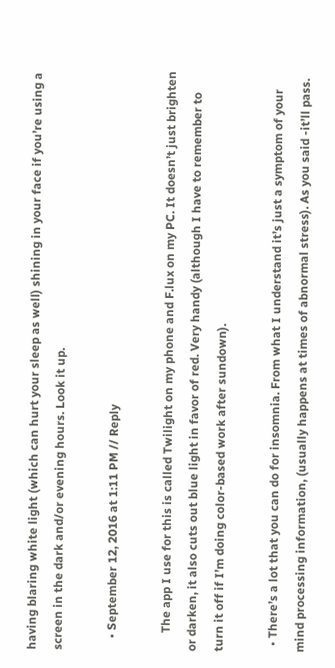having blaring white light (which can hurt your sleep as well) shining in your face if you’re using a screen in the dark and/or evening hours. Look it up.

    • September 12, 2016 at 1:11 PM // Reply

      The app I use for this is called Twilight on my phone and F.lux on my PC. It doesn’t just brighten or darken, it also cuts out blue light in favor of red. Very handy (although I have to remember to turn it off if I’m doing color-based work after sundown).

  • There’s a lot that you can do for insomnia. From what I understand it’s just a symptom of your mind processing information, (usually happens at times of abnormal stress). As you said -it’ll pass.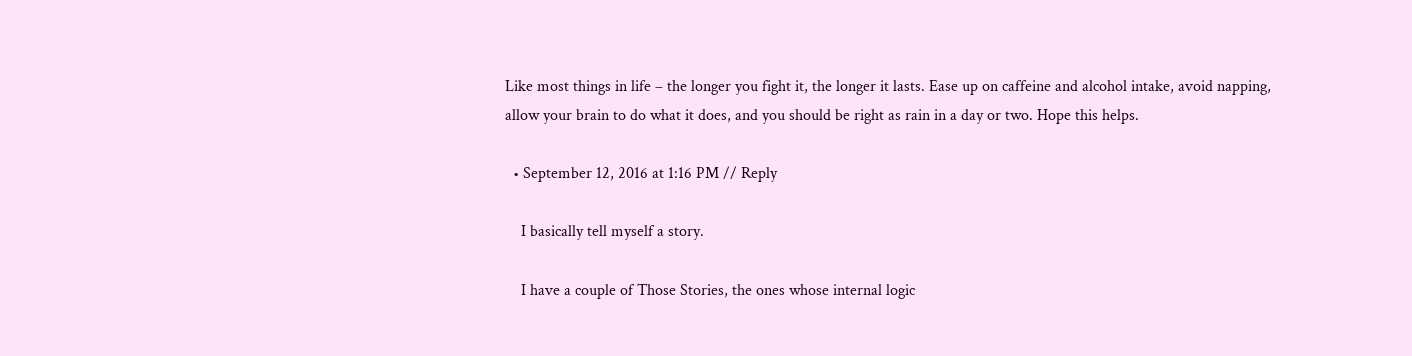Like most things in life – the longer you fight it, the longer it lasts. Ease up on caffeine and alcohol intake, avoid napping, allow your brain to do what it does, and you should be right as rain in a day or two. Hope this helps.

  • September 12, 2016 at 1:16 PM // Reply

    I basically tell myself a story.

    I have a couple of Those Stories, the ones whose internal logic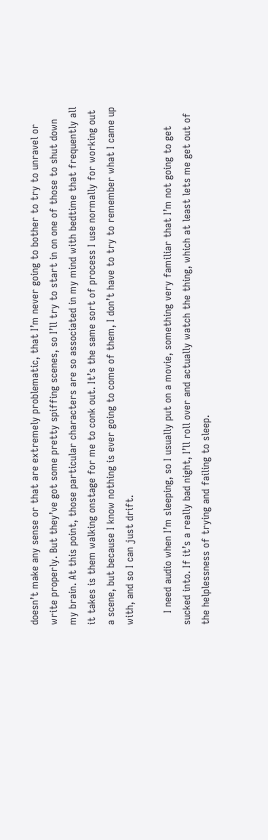doesn’t make any sense or that are extremely problematic, that I’m never going to bother to try to unravel or write properly. But they’ve got some pretty spiffing scenes, so I’ll try to start in on one of those to shut down my brain. At this point, those particular characters are so associated in my mind with bedtime that frequently all it takes is them walking onstage for me to conk out. It’s the same sort of process I use normally for working out a scene, but because I know nothing is ever going to come of them, I don’t have to try to remember what I came up with, and so I can just drift.

    I need audio when I’m sleeping, so I usually put on a movie, something very familiar that I’m not going to get sucked into. If it’s a really bad night, I’ll roll over and actually watch the thing, which at least lets me get out of the helplessness of trying and failing to sleep.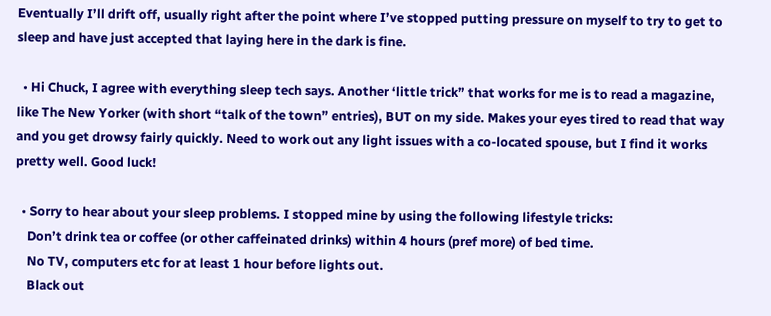Eventually I’ll drift off, usually right after the point where I’ve stopped putting pressure on myself to try to get to sleep and have just accepted that laying here in the dark is fine.

  • Hi Chuck, I agree with everything sleep tech says. Another ‘little trick” that works for me is to read a magazine, like The New Yorker (with short “talk of the town” entries), BUT on my side. Makes your eyes tired to read that way and you get drowsy fairly quickly. Need to work out any light issues with a co-located spouse, but I find it works pretty well. Good luck!

  • Sorry to hear about your sleep problems. I stopped mine by using the following lifestyle tricks:
    Don’t drink tea or coffee (or other caffeinated drinks) within 4 hours (pref more) of bed time.
    No TV, computers etc for at least 1 hour before lights out.
    Black out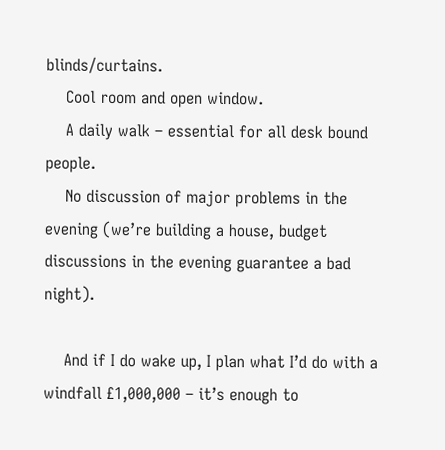blinds/curtains.
    Cool room and open window.
    A daily walk – essential for all desk bound people.
    No discussion of major problems in the evening (we’re building a house, budget discussions in the evening guarantee a bad night).

    And if I do wake up, I plan what I’d do with a windfall £1,000,000 – it’s enough to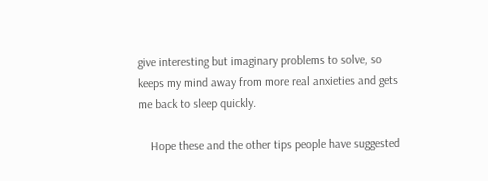give interesting but imaginary problems to solve, so keeps my mind away from more real anxieties and gets me back to sleep quickly.

    Hope these and the other tips people have suggested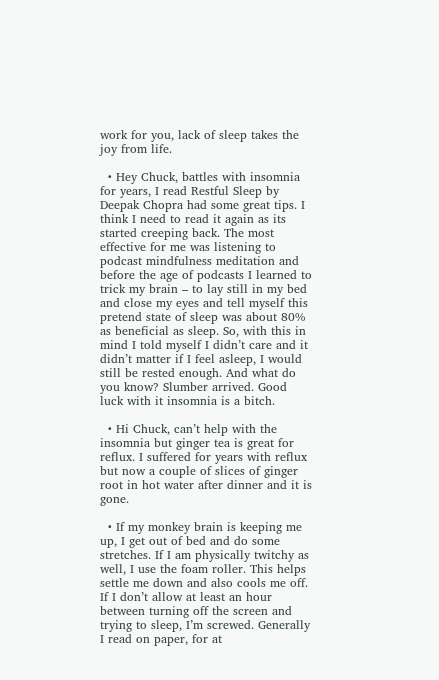work for you, lack of sleep takes the joy from life.

  • Hey Chuck, battles with insomnia for years, I read Restful Sleep by Deepak Chopra had some great tips. I think I need to read it again as its started creeping back. The most effective for me was listening to podcast mindfulness meditation and before the age of podcasts I learned to trick my brain – to lay still in my bed and close my eyes and tell myself this pretend state of sleep was about 80% as beneficial as sleep. So, with this in mind I told myself I didn’t care and it didn’t matter if I feel asleep, I would still be rested enough. And what do you know? Slumber arrived. Good luck with it insomnia is a bitch.

  • Hi Chuck, can’t help with the insomnia but ginger tea is great for reflux. I suffered for years with reflux but now a couple of slices of ginger root in hot water after dinner and it is gone.

  • If my monkey brain is keeping me up, I get out of bed and do some stretches. If I am physically twitchy as well, I use the foam roller. This helps settle me down and also cools me off. If I don’t allow at least an hour between turning off the screen and trying to sleep, I’m screwed. Generally I read on paper, for at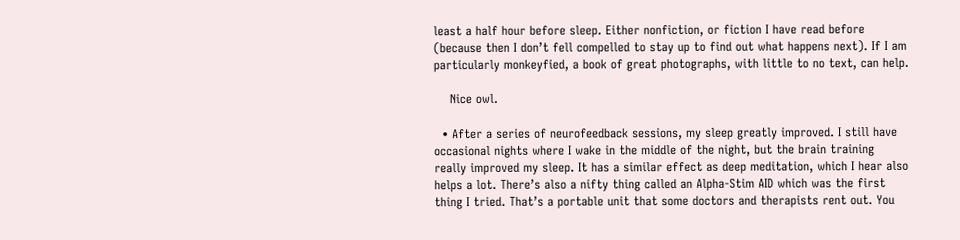least a half hour before sleep. Either nonfiction, or fiction I have read before (because then I don’t fell compelled to stay up to find out what happens next). If I am particularly monkeyfied, a book of great photographs, with little to no text, can help.

    Nice owl.

  • After a series of neurofeedback sessions, my sleep greatly improved. I still have occasional nights where I wake in the middle of the night, but the brain training really improved my sleep. It has a similar effect as deep meditation, which I hear also helps a lot. There’s also a nifty thing called an Alpha-Stim AID which was the first thing I tried. That’s a portable unit that some doctors and therapists rent out. You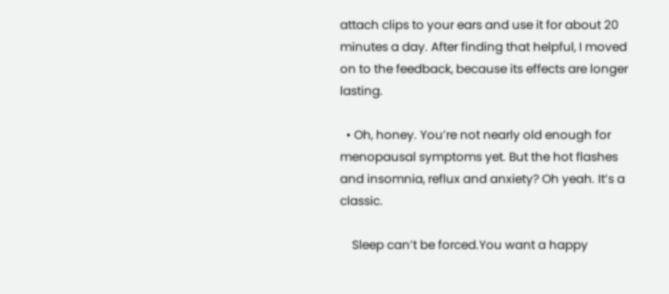attach clips to your ears and use it for about 20 minutes a day. After finding that helpful, I moved on to the feedback, because its effects are longer lasting.

  • Oh, honey. You’re not nearly old enough for menopausal symptoms yet. But the hot flashes and insomnia, reflux and anxiety? Oh yeah. It’s a classic.

    Sleep can’t be forced.You want a happy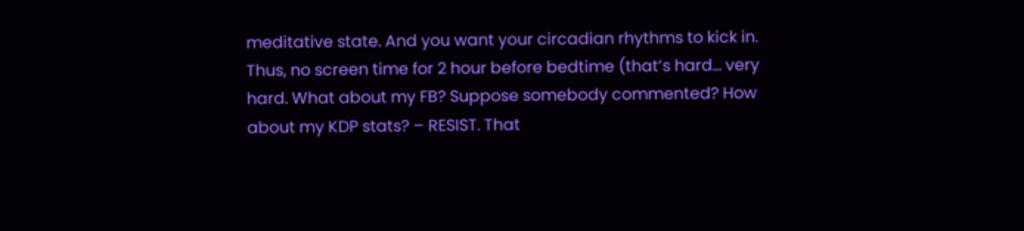meditative state. And you want your circadian rhythms to kick in. Thus, no screen time for 2 hour before bedtime (that’s hard… very hard. What about my FB? Suppose somebody commented? How about my KDP stats? – RESIST. That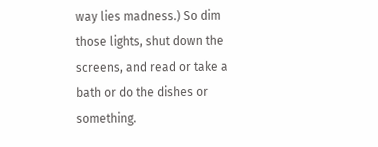way lies madness.) So dim those lights, shut down the screens, and read or take a bath or do the dishes or something.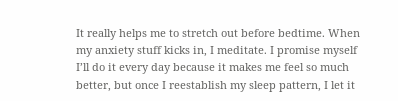It really helps me to stretch out before bedtime. When my anxiety stuff kicks in, I meditate. I promise myself I’ll do it every day because it makes me feel so much better, but once I reestablish my sleep pattern, I let it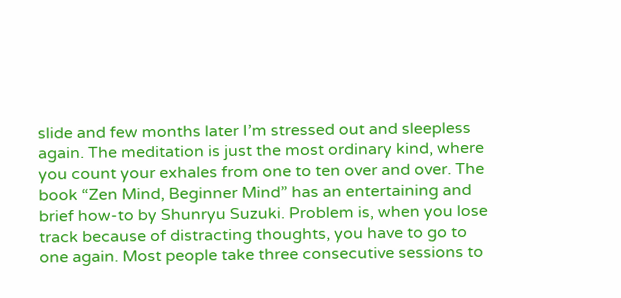slide and few months later I’m stressed out and sleepless again. The meditation is just the most ordinary kind, where you count your exhales from one to ten over and over. The book “Zen Mind, Beginner Mind” has an entertaining and brief how-to by Shunryu Suzuki. Problem is, when you lose track because of distracting thoughts, you have to go to one again. Most people take three consecutive sessions to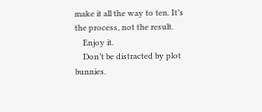make it all the way to ten. It’s the process, not the result.
    Enjoy it.
    Don’t be distracted by plot bunnies.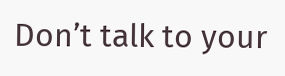Don’t talk to your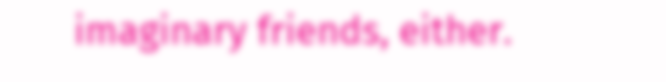imaginary friends, either.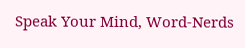Speak Your Mind, Word-Nerds